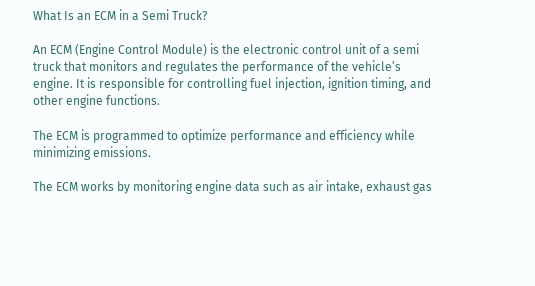What Is an ECM in a Semi Truck?

An ECM (Engine Control Module) is the electronic control unit of a semi truck that monitors and regulates the performance of the vehicle’s engine. It is responsible for controlling fuel injection, ignition timing, and other engine functions.

The ECM is programmed to optimize performance and efficiency while minimizing emissions.

The ECM works by monitoring engine data such as air intake, exhaust gas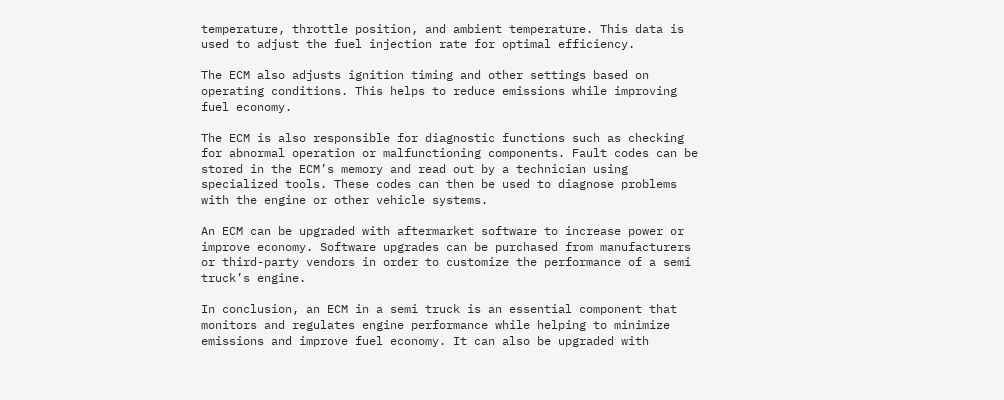temperature, throttle position, and ambient temperature. This data is used to adjust the fuel injection rate for optimal efficiency.

The ECM also adjusts ignition timing and other settings based on operating conditions. This helps to reduce emissions while improving fuel economy.

The ECM is also responsible for diagnostic functions such as checking for abnormal operation or malfunctioning components. Fault codes can be stored in the ECM’s memory and read out by a technician using specialized tools. These codes can then be used to diagnose problems with the engine or other vehicle systems.

An ECM can be upgraded with aftermarket software to increase power or improve economy. Software upgrades can be purchased from manufacturers or third-party vendors in order to customize the performance of a semi truck’s engine.

In conclusion, an ECM in a semi truck is an essential component that monitors and regulates engine performance while helping to minimize emissions and improve fuel economy. It can also be upgraded with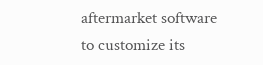aftermarket software to customize its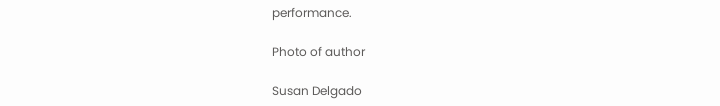performance.

Photo of author

Susan Delgado